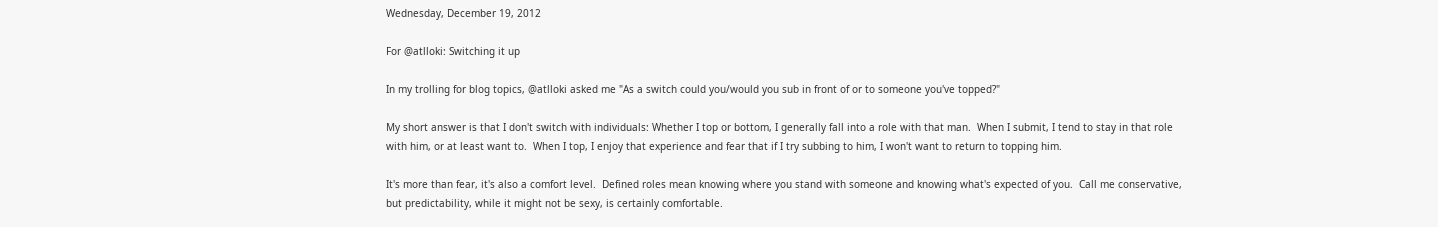Wednesday, December 19, 2012

For @atlloki: Switching it up

In my trolling for blog topics, @atlloki asked me "As a switch could you/would you sub in front of or to someone you've topped?"

My short answer is that I don't switch with individuals: Whether I top or bottom, I generally fall into a role with that man.  When I submit, I tend to stay in that role with him, or at least want to.  When I top, I enjoy that experience and fear that if I try subbing to him, I won't want to return to topping him.

It's more than fear, it's also a comfort level.  Defined roles mean knowing where you stand with someone and knowing what's expected of you.  Call me conservative, but predictability, while it might not be sexy, is certainly comfortable.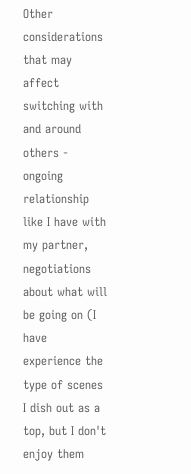Other considerations that may affect switching with and around others - ongoing relationship like I have with my partner, negotiations about what will be going on (I have experience the type of scenes I dish out as a top, but I don't enjoy them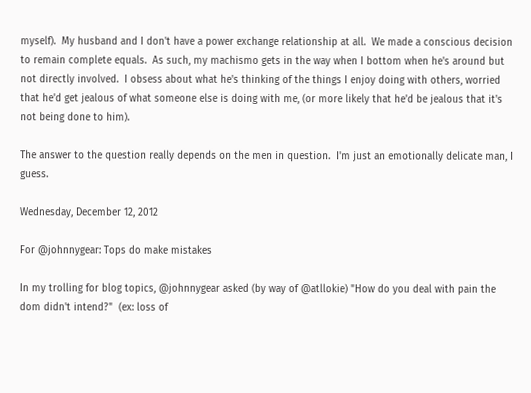myself).  My husband and I don't have a power exchange relationship at all.  We made a conscious decision to remain complete equals.  As such, my machismo gets in the way when I bottom when he's around but not directly involved.  I obsess about what he's thinking of the things I enjoy doing with others, worried that he'd get jealous of what someone else is doing with me, (or more likely that he'd be jealous that it's not being done to him).

The answer to the question really depends on the men in question.  I'm just an emotionally delicate man, I guess.

Wednesday, December 12, 2012

For @johnnygear: Tops do make mistakes

In my trolling for blog topics, @johnnygear asked (by way of @atllokie) "How do you deal with pain the dom didn't intend?"  (ex: loss of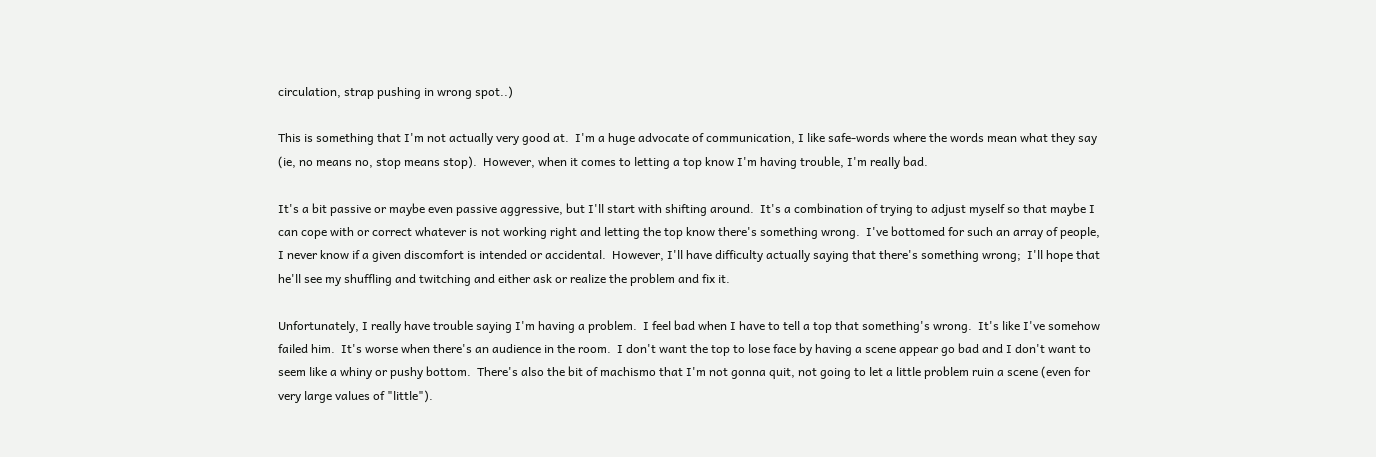circulation, strap pushing in wrong spot..)

This is something that I'm not actually very good at.  I'm a huge advocate of communication, I like safe-words where the words mean what they say (ie, no means no, stop means stop).  However, when it comes to letting a top know I'm having trouble, I'm really bad.

It's a bit passive or maybe even passive aggressive, but I'll start with shifting around.  It's a combination of trying to adjust myself so that maybe I can cope with or correct whatever is not working right and letting the top know there's something wrong.  I've bottomed for such an array of people, I never know if a given discomfort is intended or accidental.  However, I'll have difficulty actually saying that there's something wrong;  I'll hope that he'll see my shuffling and twitching and either ask or realize the problem and fix it.

Unfortunately, I really have trouble saying I'm having a problem.  I feel bad when I have to tell a top that something's wrong.  It's like I've somehow failed him.  It's worse when there's an audience in the room.  I don't want the top to lose face by having a scene appear go bad and I don't want to seem like a whiny or pushy bottom.  There's also the bit of machismo that I'm not gonna quit, not going to let a little problem ruin a scene (even for very large values of "little").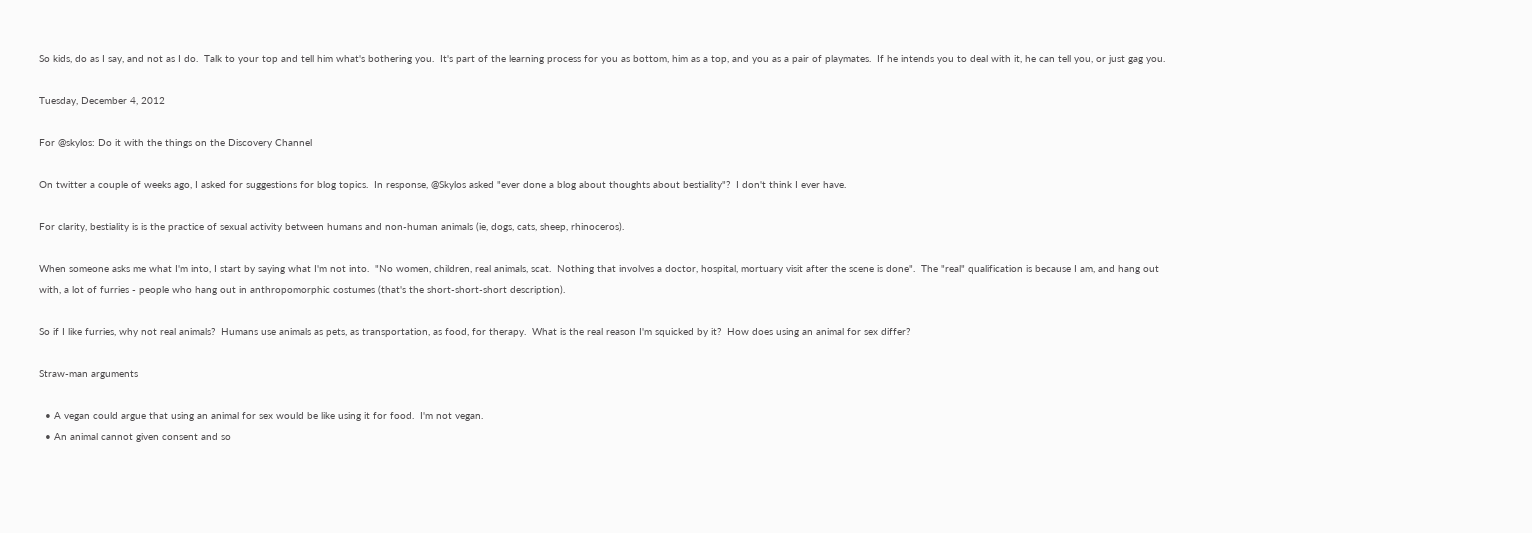So kids, do as I say, and not as I do.  Talk to your top and tell him what's bothering you.  It's part of the learning process for you as bottom, him as a top, and you as a pair of playmates.  If he intends you to deal with it, he can tell you, or just gag you.

Tuesday, December 4, 2012

For @skylos: Do it with the things on the Discovery Channel

On twitter a couple of weeks ago, I asked for suggestions for blog topics.  In response, @Skylos asked "ever done a blog about thoughts about bestiality"?  I don't think I ever have.

For clarity, bestiality is is the practice of sexual activity between humans and non-human animals (ie, dogs, cats, sheep, rhinoceros).

When someone asks me what I'm into, I start by saying what I'm not into.  "No women, children, real animals, scat.  Nothing that involves a doctor, hospital, mortuary visit after the scene is done".  The "real" qualification is because I am, and hang out with, a lot of furries - people who hang out in anthropomorphic costumes (that's the short-short-short description).

So if I like furries, why not real animals?  Humans use animals as pets, as transportation, as food, for therapy.  What is the real reason I'm squicked by it?  How does using an animal for sex differ?

Straw-man arguments

  • A vegan could argue that using an animal for sex would be like using it for food.  I'm not vegan.
  • An animal cannot given consent and so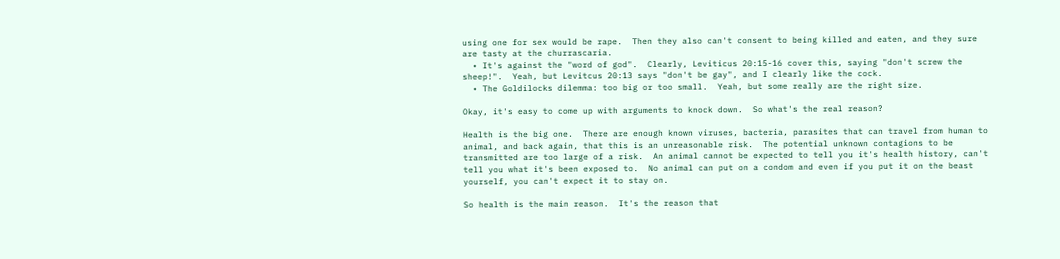using one for sex would be rape.  Then they also can't consent to being killed and eaten, and they sure are tasty at the churrascaria.
  • It's against the "word of god".  Clearly, Leviticus 20:15-16 cover this, saying "don't screw the sheep!".  Yeah, but Levitcus 20:13 says "don't be gay", and I clearly like the cock.
  • The Goldilocks dilemma: too big or too small.  Yeah, but some really are the right size.

Okay, it's easy to come up with arguments to knock down.  So what's the real reason?

Health is the big one.  There are enough known viruses, bacteria, parasites that can travel from human to animal, and back again, that this is an unreasonable risk.  The potential unknown contagions to be transmitted are too large of a risk.  An animal cannot be expected to tell you it's health history, can't tell you what it's been exposed to.  No animal can put on a condom and even if you put it on the beast yourself, you can't expect it to stay on.

So health is the main reason.  It's the reason that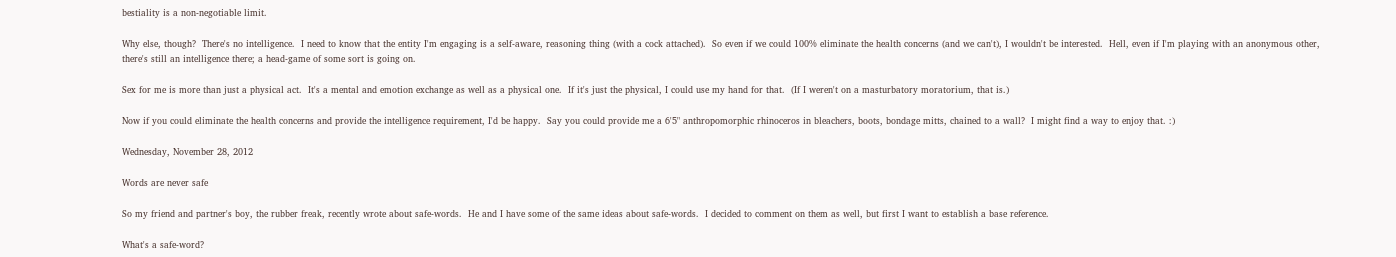bestiality is a non-negotiable limit.

Why else, though?  There's no intelligence.  I need to know that the entity I'm engaging is a self-aware, reasoning thing (with a cock attached).  So even if we could 100% eliminate the health concerns (and we can't), I wouldn't be interested.  Hell, even if I'm playing with an anonymous other, there's still an intelligence there; a head-game of some sort is going on.

Sex for me is more than just a physical act.  It's a mental and emotion exchange as well as a physical one.  If it's just the physical, I could use my hand for that.  (If I weren't on a masturbatory moratorium, that is.)

Now if you could eliminate the health concerns and provide the intelligence requirement, I'd be happy.  Say you could provide me a 6'5" anthropomorphic rhinoceros in bleachers, boots, bondage mitts, chained to a wall?  I might find a way to enjoy that. :)

Wednesday, November 28, 2012

Words are never safe

So my friend and partner's boy, the rubber freak, recently wrote about safe-words.  He and I have some of the same ideas about safe-words.  I decided to comment on them as well, but first I want to establish a base reference.

What's a safe-word?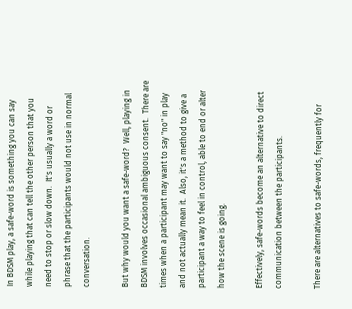In BDSM play, a safe-word is something you can say while playing that can tell the other person that you need to stop or slow down.  It's usually a word or phrase that the participants would not use in normal conversation.

But why would you want a safe-word?  Well, playing in BDSM involves occasional ambiguous consent.  There are times when a participant may want to say "no" in play and not actually mean it.  Also, it's a method to give a participant a way to feel in control, able to end or alter how the scene is going.

Effectively, safe-words become an alternative to direct communication between the participants.

There are alternatives to safe-words, frequently for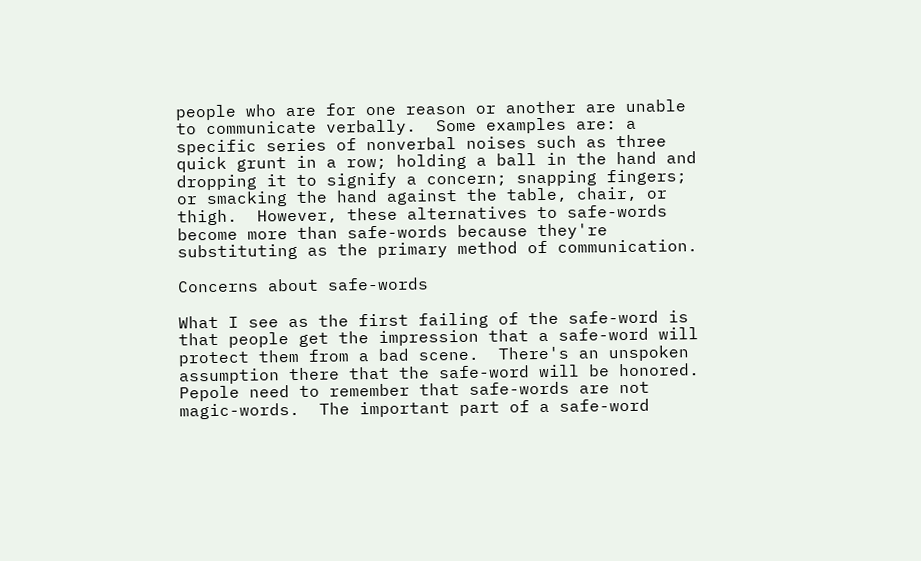people who are for one reason or another are unable to communicate verbally.  Some examples are: a specific series of nonverbal noises such as three quick grunt in a row; holding a ball in the hand and dropping it to signify a concern; snapping fingers; or smacking the hand against the table, chair, or thigh.  However, these alternatives to safe-words become more than safe-words because they're substituting as the primary method of communication.

Concerns about safe-words

What I see as the first failing of the safe-word is that people get the impression that a safe-word will protect them from a bad scene.  There's an unspoken assumption there that the safe-word will be honored.  Pepole need to remember that safe-words are not magic-words.  The important part of a safe-word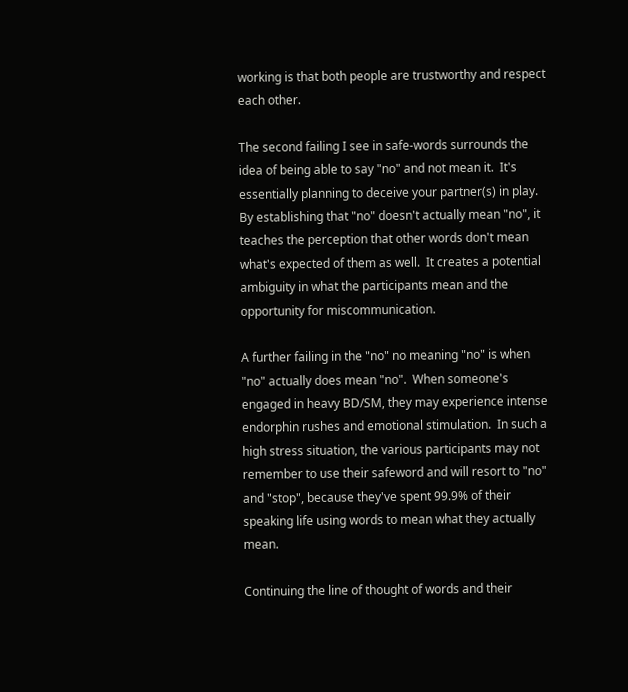working is that both people are trustworthy and respect each other.

The second failing I see in safe-words surrounds the idea of being able to say "no" and not mean it.  It's essentially planning to deceive your partner(s) in play.  By establishing that "no" doesn't actually mean "no", it teaches the perception that other words don't mean what's expected of them as well.  It creates a potential ambiguity in what the participants mean and the opportunity for miscommunication.

A further failing in the "no" no meaning "no" is when "no" actually does mean "no".  When someone's engaged in heavy BD/SM, they may experience intense endorphin rushes and emotional stimulation.  In such a high stress situation, the various participants may not remember to use their safeword and will resort to "no" and "stop", because they've spent 99.9% of their speaking life using words to mean what they actually mean.

Continuing the line of thought of words and their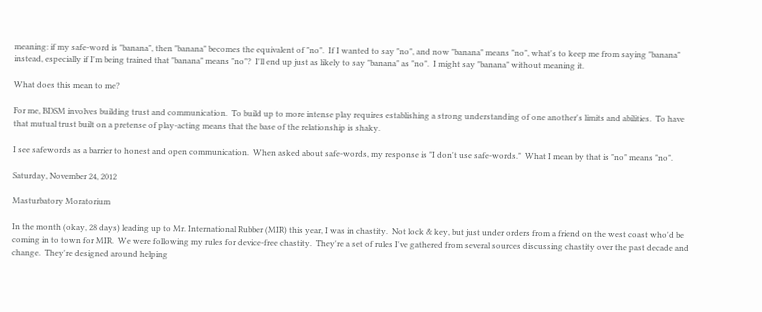meaning: if my safe-word is "banana", then "banana" becomes the equivalent of "no".  If I wanted to say "no", and now "banana" means "no", what's to keep me from saying "banana" instead, especially if I'm being trained that "banana" means "no"?  I'll end up just as likely to say "banana" as "no".  I might say "banana" without meaning it.

What does this mean to me?

For me, BDSM involves building trust and communication.  To build up to more intense play requires establishing a strong understanding of one another's limits and abilities.  To have that mutual trust built on a pretense of play-acting means that the base of the relationship is shaky.

I see safewords as a barrier to honest and open communication.  When asked about safe-words, my response is "I don't use safe-words."  What I mean by that is "no" means "no".

Saturday, November 24, 2012

Masturbatory Moratorium

In the month (okay, 28 days) leading up to Mr. International Rubber (MIR) this year, I was in chastity.  Not lock & key, but just under orders from a friend on the west coast who'd be coming in to town for MIR.  We were following my rules for device-free chastity.  They're a set of rules I've gathered from several sources discussing chastity over the past decade and change.  They're designed around helping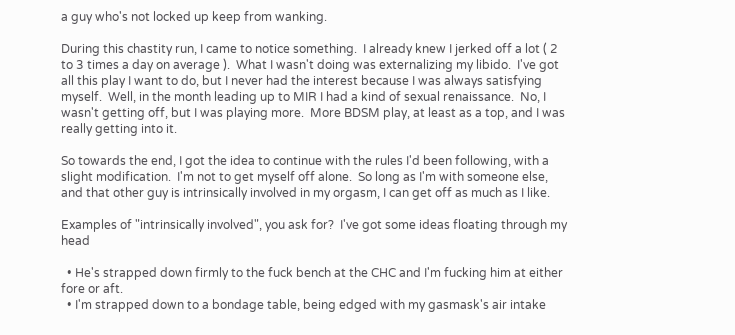a guy who's not locked up keep from wanking.

During this chastity run, I came to notice something.  I already knew I jerked off a lot ( 2 to 3 times a day on average ).  What I wasn't doing was externalizing my libido.  I've got all this play I want to do, but I never had the interest because I was always satisfying myself.  Well, in the month leading up to MIR I had a kind of sexual renaissance.  No, I wasn't getting off, but I was playing more.  More BDSM play, at least as a top, and I was really getting into it.

So towards the end, I got the idea to continue with the rules I'd been following, with a slight modification.  I'm not to get myself off alone.  So long as I'm with someone else, and that other guy is intrinsically involved in my orgasm, I can get off as much as I like.

Examples of "intrinsically involved", you ask for?  I've got some ideas floating through my head

  • He's strapped down firmly to the fuck bench at the CHC and I'm fucking him at either fore or aft.
  • I'm strapped down to a bondage table, being edged with my gasmask's air intake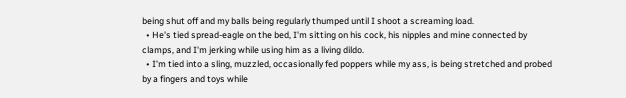being shut off and my balls being regularly thumped until I shoot a screaming load.
  • He's tied spread-eagle on the bed, I'm sitting on his cock, his nipples and mine connected by clamps, and I'm jerking while using him as a living dildo.
  • I'm tied into a sling, muzzled, occasionally fed poppers while my ass, is being stretched and probed by a fingers and toys while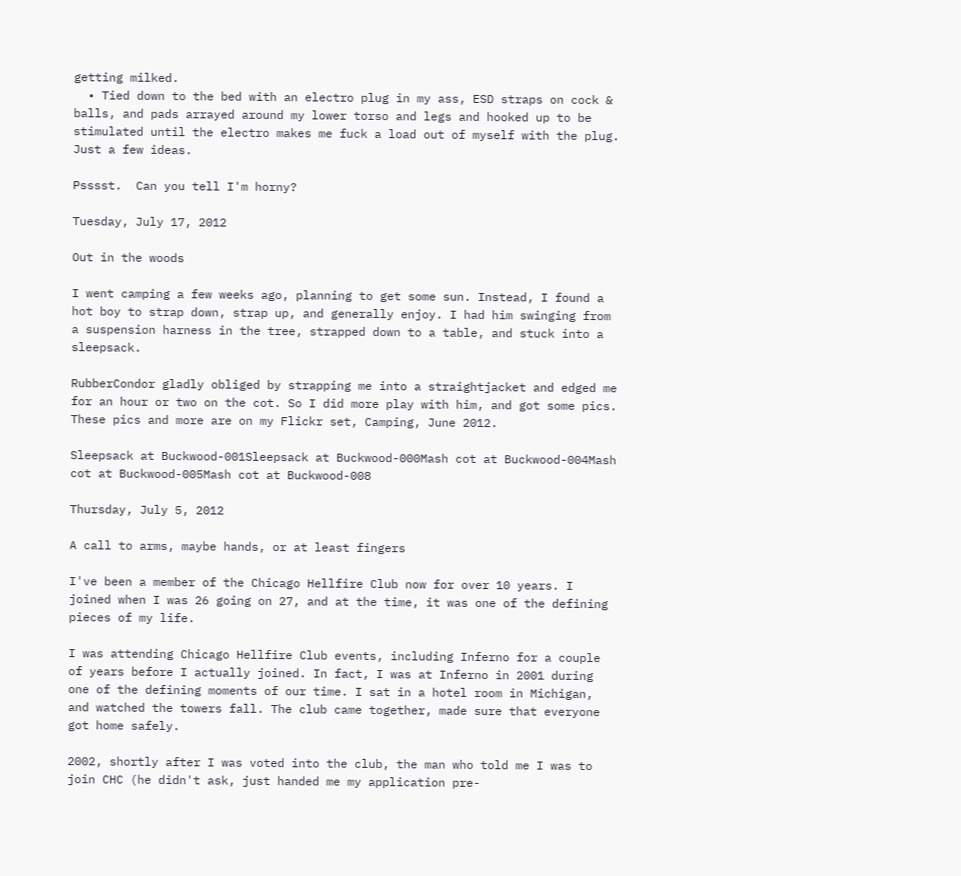getting milked.
  • Tied down to the bed with an electro plug in my ass, ESD straps on cock & balls, and pads arrayed around my lower torso and legs and hooked up to be stimulated until the electro makes me fuck a load out of myself with the plug.
Just a few ideas.

Psssst.  Can you tell I'm horny?

Tuesday, July 17, 2012

Out in the woods

I went camping a few weeks ago, planning to get some sun. Instead, I found a hot boy to strap down, strap up, and generally enjoy. I had him swinging from a suspension harness in the tree, strapped down to a table, and stuck into a sleepsack.

RubberCondor gladly obliged by strapping me into a straightjacket and edged me for an hour or two on the cot. So I did more play with him, and got some pics. These pics and more are on my Flickr set, Camping, June 2012.

Sleepsack at Buckwood-001Sleepsack at Buckwood-000Mash cot at Buckwood-004Mash cot at Buckwood-005Mash cot at Buckwood-008

Thursday, July 5, 2012

A call to arms, maybe hands, or at least fingers

I've been a member of the Chicago Hellfire Club now for over 10 years. I joined when I was 26 going on 27, and at the time, it was one of the defining pieces of my life.

I was attending Chicago Hellfire Club events, including Inferno for a couple of years before I actually joined. In fact, I was at Inferno in 2001 during one of the defining moments of our time. I sat in a hotel room in Michigan, and watched the towers fall. The club came together, made sure that everyone got home safely.

2002, shortly after I was voted into the club, the man who told me I was to join CHC (he didn't ask, just handed me my application pre-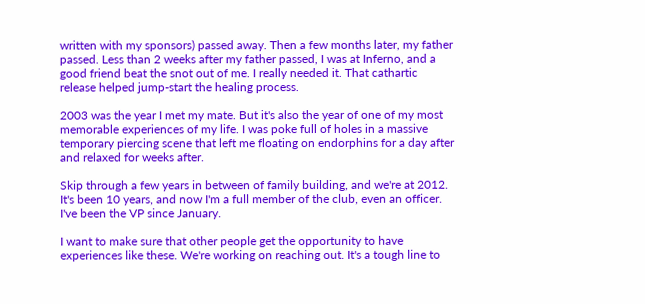written with my sponsors) passed away. Then a few months later, my father passed. Less than 2 weeks after my father passed, I was at Inferno, and a good friend beat the snot out of me. I really needed it. That cathartic release helped jump-start the healing process.

2003 was the year I met my mate. But it's also the year of one of my most memorable experiences of my life. I was poke full of holes in a massive temporary piercing scene that left me floating on endorphins for a day after and relaxed for weeks after.

Skip through a few years in between of family building, and we're at 2012. It's been 10 years, and now I'm a full member of the club, even an officer. I've been the VP since January.

I want to make sure that other people get the opportunity to have experiences like these. We're working on reaching out. It's a tough line to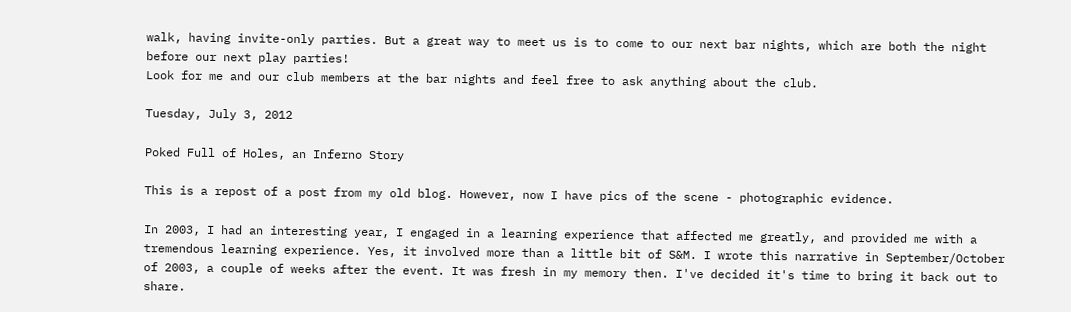walk, having invite-only parties. But a great way to meet us is to come to our next bar nights, which are both the night before our next play parties!
Look for me and our club members at the bar nights and feel free to ask anything about the club.

Tuesday, July 3, 2012

Poked Full of Holes, an Inferno Story

This is a repost of a post from my old blog. However, now I have pics of the scene - photographic evidence.

In 2003, I had an interesting year, I engaged in a learning experience that affected me greatly, and provided me with a tremendous learning experience. Yes, it involved more than a little bit of S&M. I wrote this narrative in September/October of 2003, a couple of weeks after the event. It was fresh in my memory then. I've decided it's time to bring it back out to share.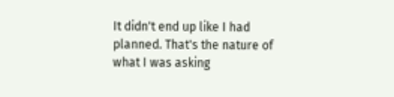It didn't end up like I had planned. That's the nature of what I was asking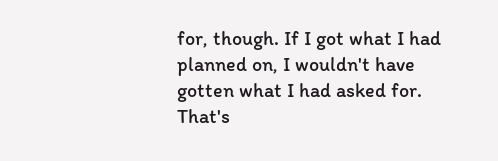for, though. If I got what I had planned on, I wouldn't have gotten what I had asked for. That's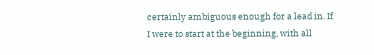certainly ambiguous enough for a lead in. If I were to start at the beginning, with all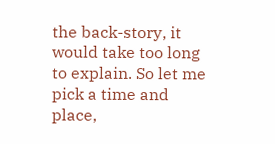the back-story, it would take too long to explain. So let me pick a time and place,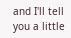and I'll tell you a little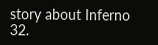story about Inferno 32.